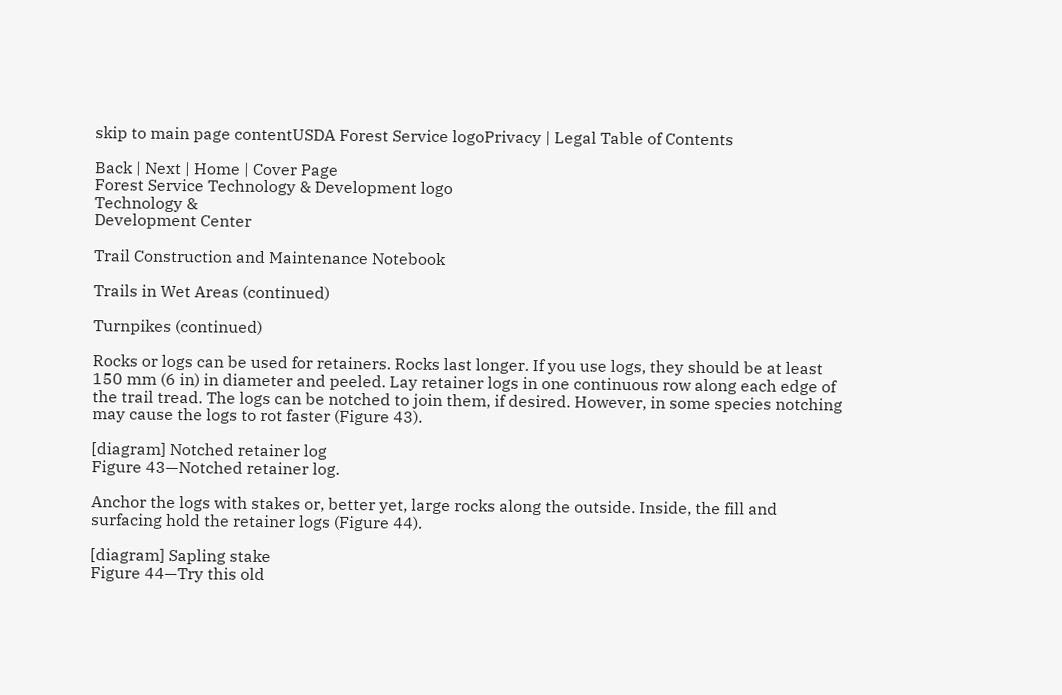skip to main page contentUSDA Forest Service logoPrivacy | Legal Table of Contents

Back | Next | Home | Cover Page
Forest Service Technology & Development logo
Technology &
Development Center

Trail Construction and Maintenance Notebook

Trails in Wet Areas (continued)

Turnpikes (continued)

Rocks or logs can be used for retainers. Rocks last longer. If you use logs, they should be at least 150 mm (6 in) in diameter and peeled. Lay retainer logs in one continuous row along each edge of the trail tread. The logs can be notched to join them, if desired. However, in some species notching may cause the logs to rot faster (Figure 43).

[diagram] Notched retainer log
Figure 43—Notched retainer log.

Anchor the logs with stakes or, better yet, large rocks along the outside. Inside, the fill and surfacing hold the retainer logs (Figure 44).

[diagram] Sapling stake
Figure 44—Try this old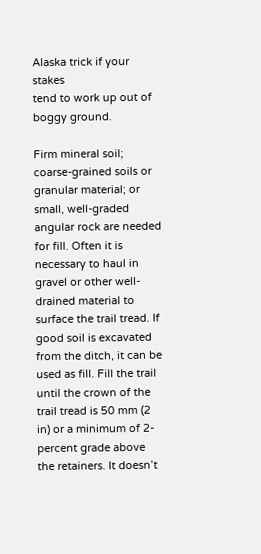Alaska trick if your stakes
tend to work up out of boggy ground.

Firm mineral soil; coarse-grained soils or granular material; or small, well-graded angular rock are needed for fill. Often it is necessary to haul in gravel or other well-drained material to surface the trail tread. If good soil is excavated from the ditch, it can be used as fill. Fill the trail until the crown of the trail tread is 50 mm (2 in) or a minimum of 2-percent grade above the retainers. It doesn’t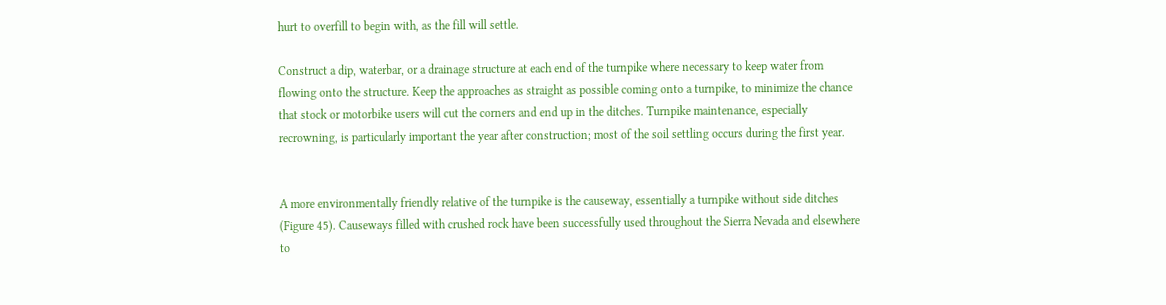hurt to overfill to begin with, as the fill will settle.

Construct a dip, waterbar, or a drainage structure at each end of the turnpike where necessary to keep water from flowing onto the structure. Keep the approaches as straight as possible coming onto a turnpike, to minimize the chance that stock or motorbike users will cut the corners and end up in the ditches. Turnpike maintenance, especially recrowning, is particularly important the year after construction; most of the soil settling occurs during the first year.


A more environmentally friendly relative of the turnpike is the causeway, essentially a turnpike without side ditches (Figure 45). Causeways filled with crushed rock have been successfully used throughout the Sierra Nevada and elsewhere to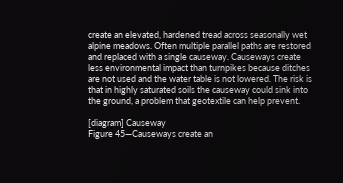create an elevated, hardened tread across seasonally wet alpine meadows. Often multiple parallel paths are restored and replaced with a single causeway. Causeways create less environmental impact than turnpikes because ditches are not used and the water table is not lowered. The risk is that in highly saturated soils the causeway could sink into the ground, a problem that geotextile can help prevent.

[diagram] Causeway
Figure 45—Causeways create an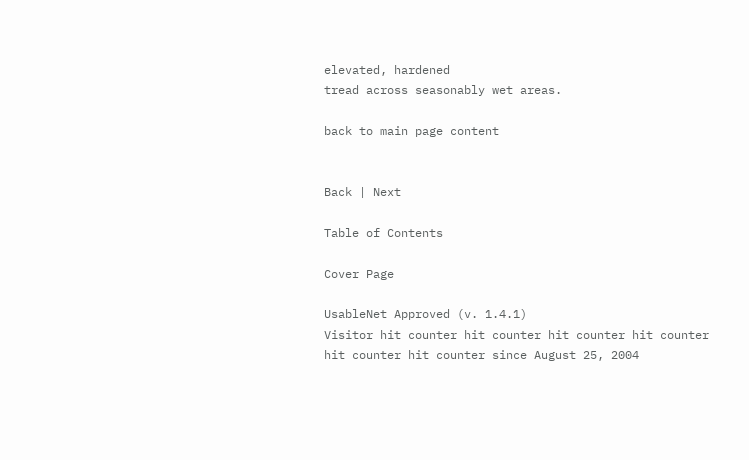elevated, hardened
tread across seasonably wet areas.

back to main page content


Back | Next

Table of Contents

Cover Page

UsableNet Approved (v. 1.4.1)
Visitor hit counter hit counter hit counter hit counter hit counter hit counter since August 25, 2004